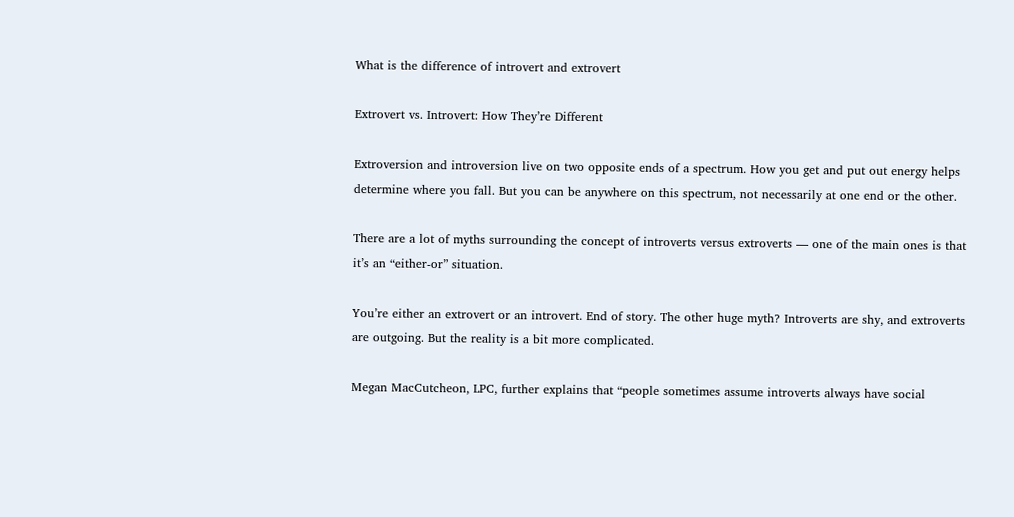What is the difference of introvert and extrovert

Extrovert vs. Introvert: How They’re Different

Extroversion and introversion live on two opposite ends of a spectrum. How you get and put out energy helps determine where you fall. But you can be anywhere on this spectrum, not necessarily at one end or the other.

There are a lot of myths surrounding the concept of introverts versus extroverts — one of the main ones is that it’s an “either-or” situation.

You’re either an extrovert or an introvert. End of story. The other huge myth? Introverts are shy, and extroverts are outgoing. But the reality is a bit more complicated.

Megan MacCutcheon, LPC, further explains that “people sometimes assume introverts always have social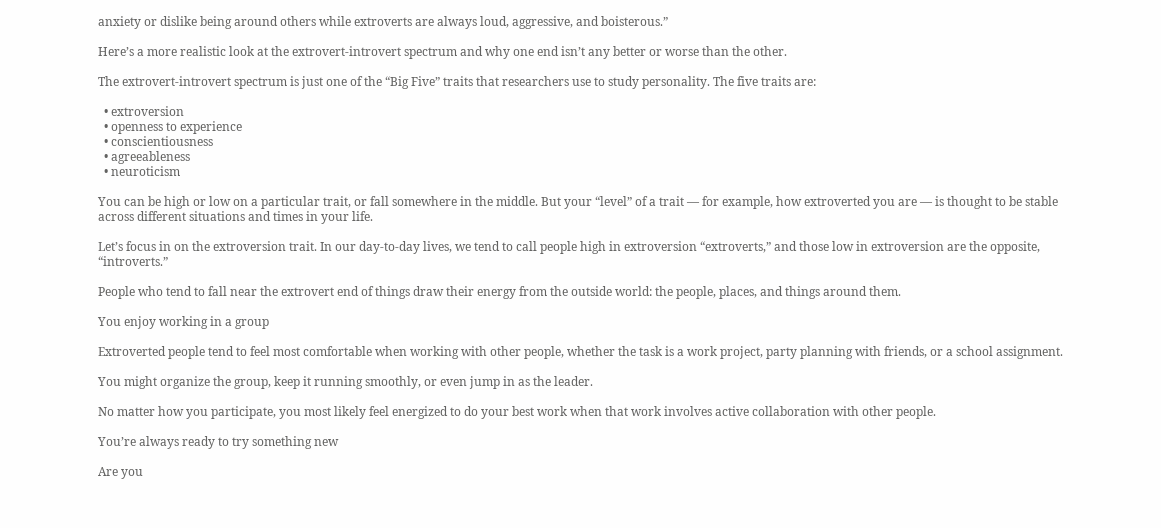anxiety or dislike being around others while extroverts are always loud, aggressive, and boisterous.”

Here’s a more realistic look at the extrovert-introvert spectrum and why one end isn’t any better or worse than the other.

The extrovert-introvert spectrum is just one of the “Big Five” traits that researchers use to study personality. The five traits are:

  • extroversion
  • openness to experience
  • conscientiousness
  • agreeableness
  • neuroticism

You can be high or low on a particular trait, or fall somewhere in the middle. But your “level” of a trait — for example, how extroverted you are — is thought to be stable across different situations and times in your life.

Let’s focus in on the extroversion trait. In our day-to-day lives, we tend to call people high in extroversion “extroverts,” and those low in extroversion are the opposite, “introverts.”

People who tend to fall near the extrovert end of things draw their energy from the outside world: the people, places, and things around them.

You enjoy working in a group

Extroverted people tend to feel most comfortable when working with other people, whether the task is a work project, party planning with friends, or a school assignment.

You might organize the group, keep it running smoothly, or even jump in as the leader.

No matter how you participate, you most likely feel energized to do your best work when that work involves active collaboration with other people.

You’re always ready to try something new

Are you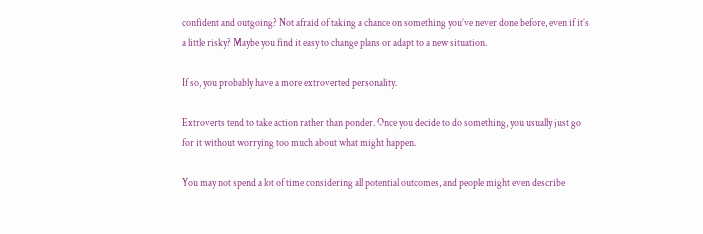confident and outgoing? Not afraid of taking a chance on something you’ve never done before, even if it’s a little risky? Maybe you find it easy to change plans or adapt to a new situation.

If so, you probably have a more extroverted personality.

Extroverts tend to take action rather than ponder. Once you decide to do something, you usually just go for it without worrying too much about what might happen.

You may not spend a lot of time considering all potential outcomes, and people might even describe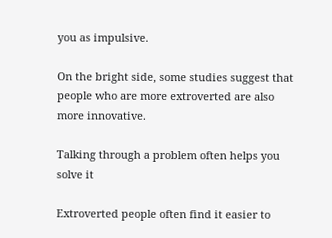you as impulsive.

On the bright side, some studies suggest that people who are more extroverted are also more innovative.

Talking through a problem often helps you solve it

Extroverted people often find it easier to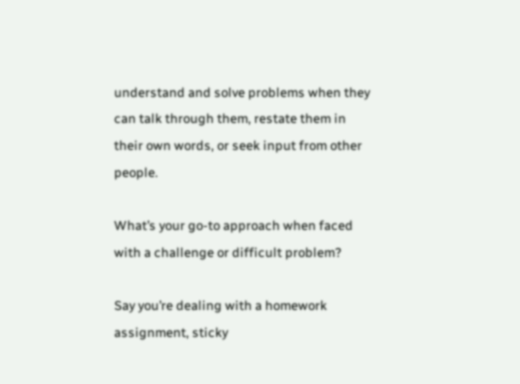understand and solve problems when they can talk through them, restate them in their own words, or seek input from other people.

What’s your go-to approach when faced with a challenge or difficult problem?

Say you’re dealing with a homework assignment, sticky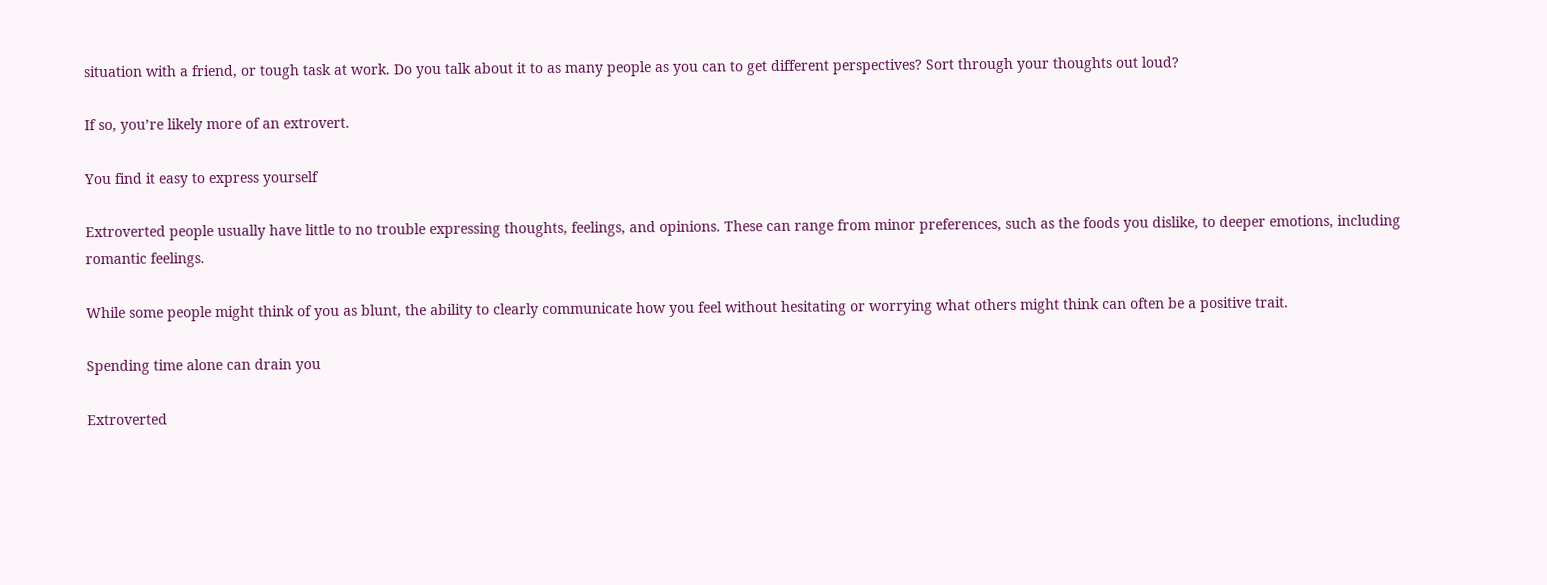situation with a friend, or tough task at work. Do you talk about it to as many people as you can to get different perspectives? Sort through your thoughts out loud?

If so, you’re likely more of an extrovert.

You find it easy to express yourself

Extroverted people usually have little to no trouble expressing thoughts, feelings, and opinions. These can range from minor preferences, such as the foods you dislike, to deeper emotions, including romantic feelings.

While some people might think of you as blunt, the ability to clearly communicate how you feel without hesitating or worrying what others might think can often be a positive trait.

Spending time alone can drain you

Extroverted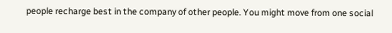people recharge best in the company of other people. You might move from one social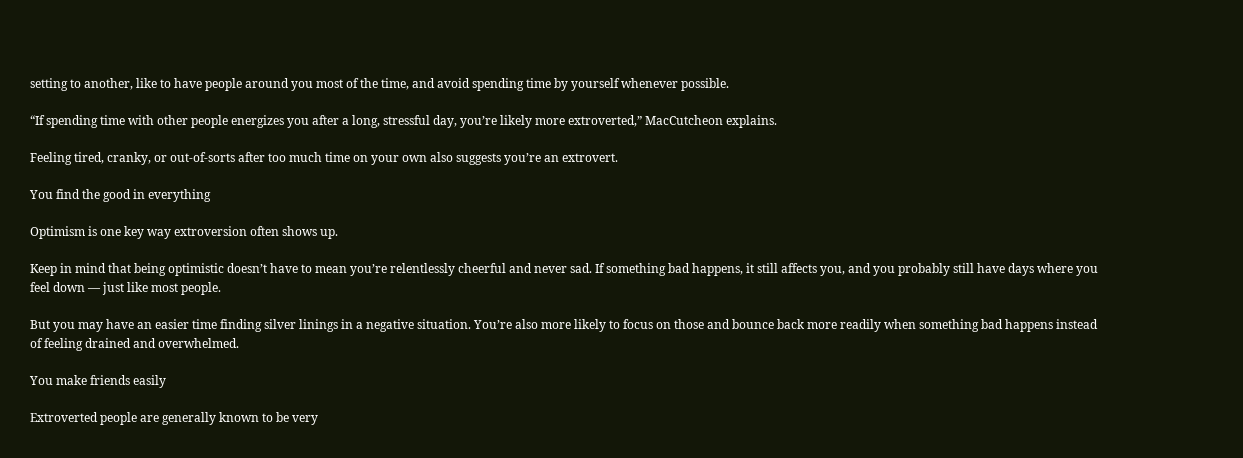setting to another, like to have people around you most of the time, and avoid spending time by yourself whenever possible.

“If spending time with other people energizes you after a long, stressful day, you’re likely more extroverted,” MacCutcheon explains.

Feeling tired, cranky, or out-of-sorts after too much time on your own also suggests you’re an extrovert.

You find the good in everything

Optimism is one key way extroversion often shows up.

Keep in mind that being optimistic doesn’t have to mean you’re relentlessly cheerful and never sad. If something bad happens, it still affects you, and you probably still have days where you feel down — just like most people.

But you may have an easier time finding silver linings in a negative situation. You’re also more likely to focus on those and bounce back more readily when something bad happens instead of feeling drained and overwhelmed.

You make friends easily

Extroverted people are generally known to be very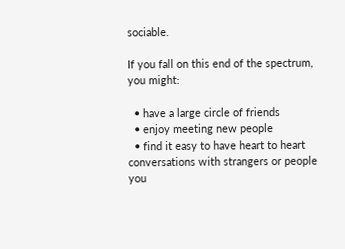sociable.

If you fall on this end of the spectrum, you might:

  • have a large circle of friends
  • enjoy meeting new people
  • find it easy to have heart to heart conversations with strangers or people you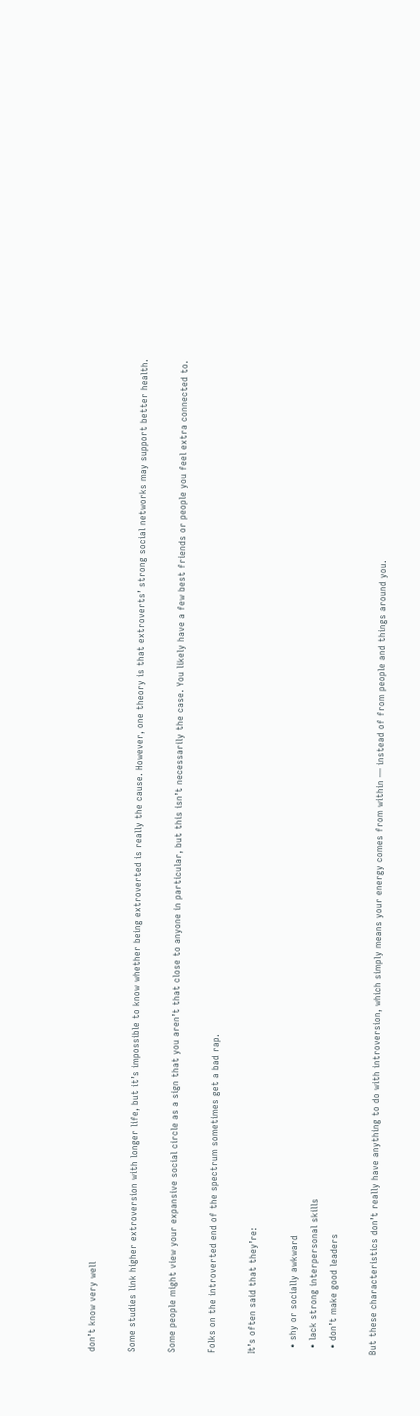don’t know very well

Some studies link higher extroversion with longer life, but it’s impossible to know whether being extroverted is really the cause. However, one theory is that extroverts’ strong social networks may support better health.

Some people might view your expansive social circle as a sign that you aren’t that close to anyone in particular, but this isn’t necessarily the case. You likely have a few best friends or people you feel extra connected to.

Folks on the introverted end of the spectrum sometimes get a bad rap.

It’s often said that they’re:

  • shy or socially awkward
  • lack strong interpersonal skills
  • don’t make good leaders

But these characteristics don’t really have anything to do with introversion, which simply means your energy comes from within — instead of from people and things around you.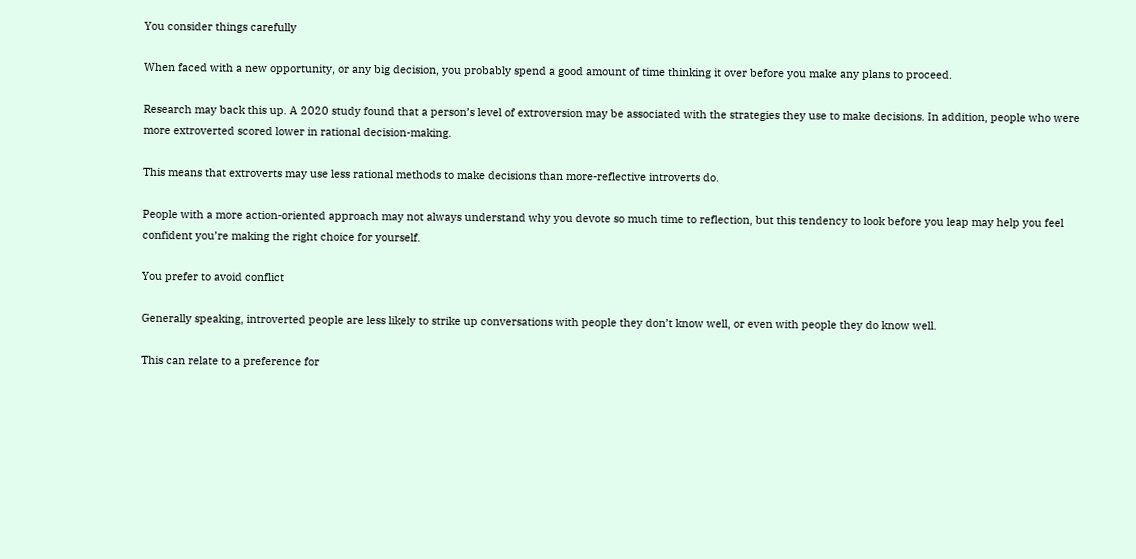You consider things carefully

When faced with a new opportunity, or any big decision, you probably spend a good amount of time thinking it over before you make any plans to proceed.

Research may back this up. A 2020 study found that a person’s level of extroversion may be associated with the strategies they use to make decisions. In addition, people who were more extroverted scored lower in rational decision-making.

This means that extroverts may use less rational methods to make decisions than more-reflective introverts do.

People with a more action-oriented approach may not always understand why you devote so much time to reflection, but this tendency to look before you leap may help you feel confident you’re making the right choice for yourself.

You prefer to avoid conflict

Generally speaking, introverted people are less likely to strike up conversations with people they don’t know well, or even with people they do know well.

This can relate to a preference for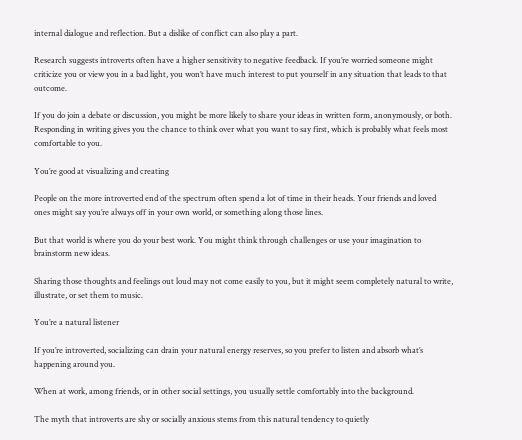internal dialogue and reflection. But a dislike of conflict can also play a part.

Research suggests introverts often have a higher sensitivity to negative feedback. If you’re worried someone might criticize you or view you in a bad light, you won’t have much interest to put yourself in any situation that leads to that outcome.

If you do join a debate or discussion, you might be more likely to share your ideas in written form, anonymously, or both. Responding in writing gives you the chance to think over what you want to say first, which is probably what feels most comfortable to you.

You’re good at visualizing and creating

People on the more introverted end of the spectrum often spend a lot of time in their heads. Your friends and loved ones might say you’re always off in your own world, or something along those lines.

But that world is where you do your best work. You might think through challenges or use your imagination to brainstorm new ideas.

Sharing those thoughts and feelings out loud may not come easily to you, but it might seem completely natural to write, illustrate, or set them to music.

You’re a natural listener

If you’re introverted, socializing can drain your natural energy reserves, so you prefer to listen and absorb what’s happening around you.

When at work, among friends, or in other social settings, you usually settle comfortably into the background.

The myth that introverts are shy or socially anxious stems from this natural tendency to quietly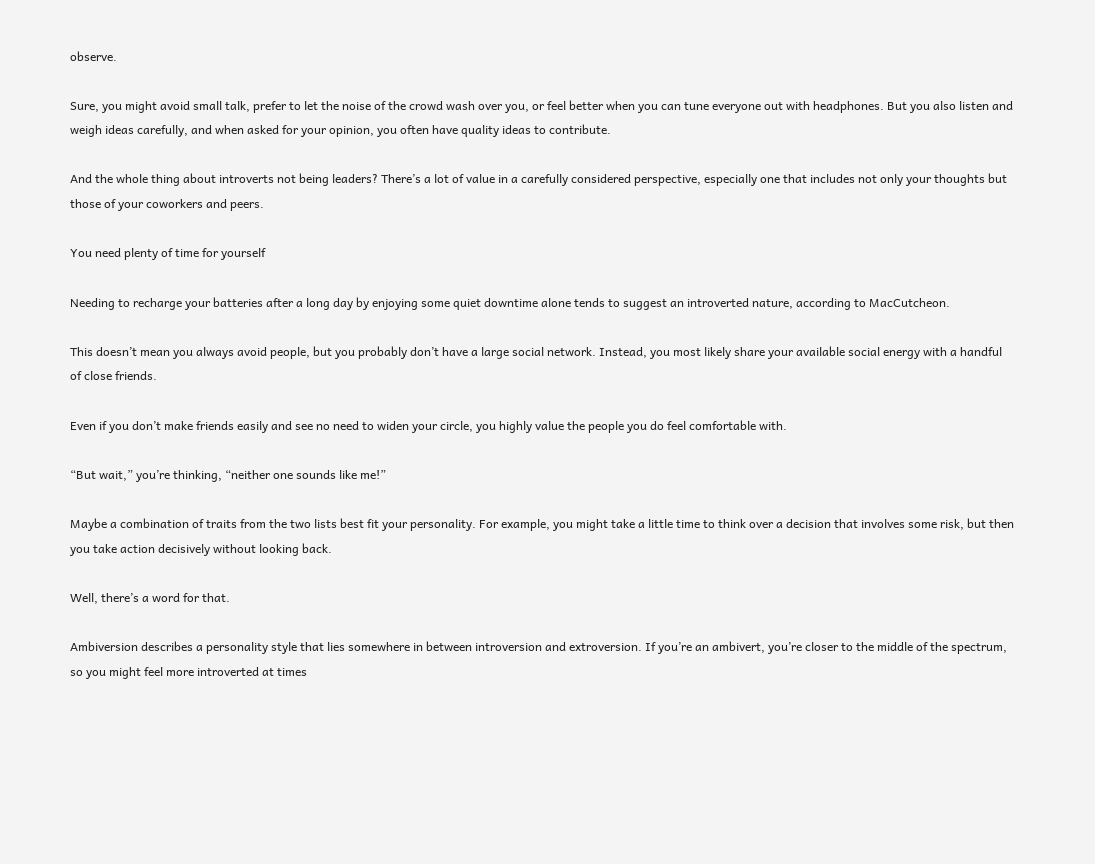observe.

Sure, you might avoid small talk, prefer to let the noise of the crowd wash over you, or feel better when you can tune everyone out with headphones. But you also listen and weigh ideas carefully, and when asked for your opinion, you often have quality ideas to contribute.

And the whole thing about introverts not being leaders? There’s a lot of value in a carefully considered perspective, especially one that includes not only your thoughts but those of your coworkers and peers.

You need plenty of time for yourself

Needing to recharge your batteries after a long day by enjoying some quiet downtime alone tends to suggest an introverted nature, according to MacCutcheon.

This doesn’t mean you always avoid people, but you probably don’t have a large social network. Instead, you most likely share your available social energy with a handful of close friends.

Even if you don’t make friends easily and see no need to widen your circle, you highly value the people you do feel comfortable with.

“But wait,” you’re thinking, “neither one sounds like me!”

Maybe a combination of traits from the two lists best fit your personality. For example, you might take a little time to think over a decision that involves some risk, but then you take action decisively without looking back.

Well, there’s a word for that.

Ambiversion describes a personality style that lies somewhere in between introversion and extroversion. If you’re an ambivert, you’re closer to the middle of the spectrum, so you might feel more introverted at times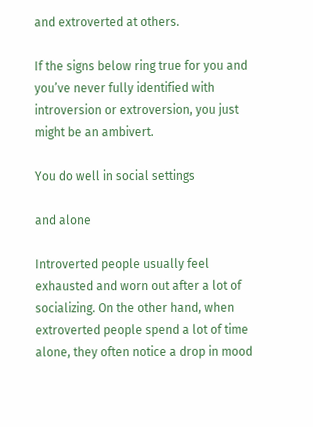and extroverted at others.

If the signs below ring true for you and you’ve never fully identified with introversion or extroversion, you just might be an ambivert.

You do well in social settings

and alone

Introverted people usually feel exhausted and worn out after a lot of socializing. On the other hand, when extroverted people spend a lot of time alone, they often notice a drop in mood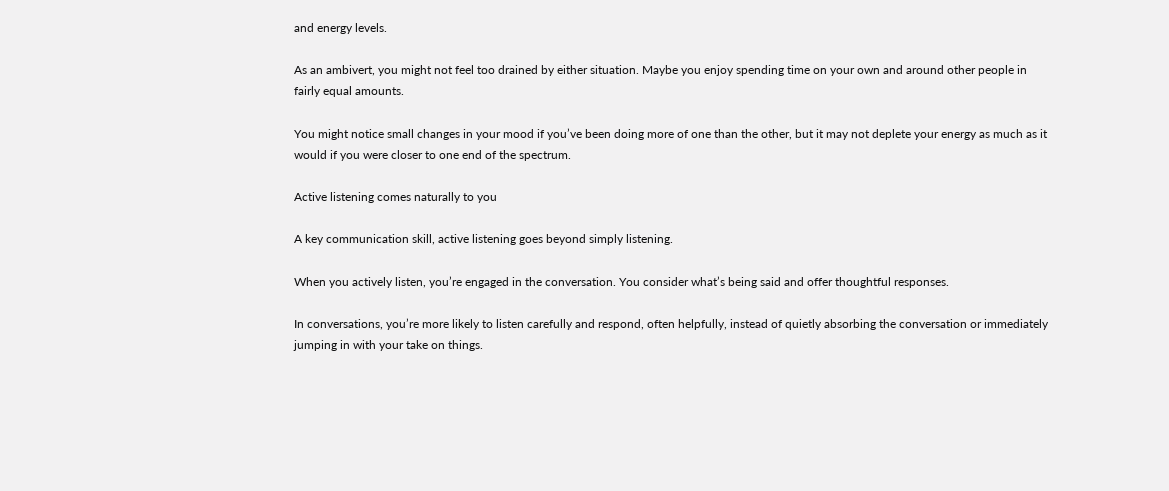and energy levels.

As an ambivert, you might not feel too drained by either situation. Maybe you enjoy spending time on your own and around other people in fairly equal amounts.

You might notice small changes in your mood if you’ve been doing more of one than the other, but it may not deplete your energy as much as it would if you were closer to one end of the spectrum.

Active listening comes naturally to you

A key communication skill, active listening goes beyond simply listening.

When you actively listen, you’re engaged in the conversation. You consider what’s being said and offer thoughtful responses.

In conversations, you’re more likely to listen carefully and respond, often helpfully, instead of quietly absorbing the conversation or immediately jumping in with your take on things.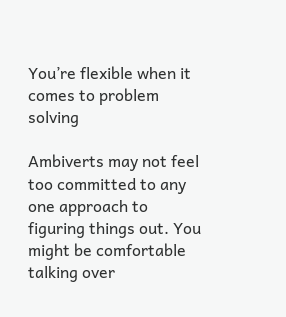You’re flexible when it comes to problem solving

Ambiverts may not feel too committed to any one approach to figuring things out. You might be comfortable talking over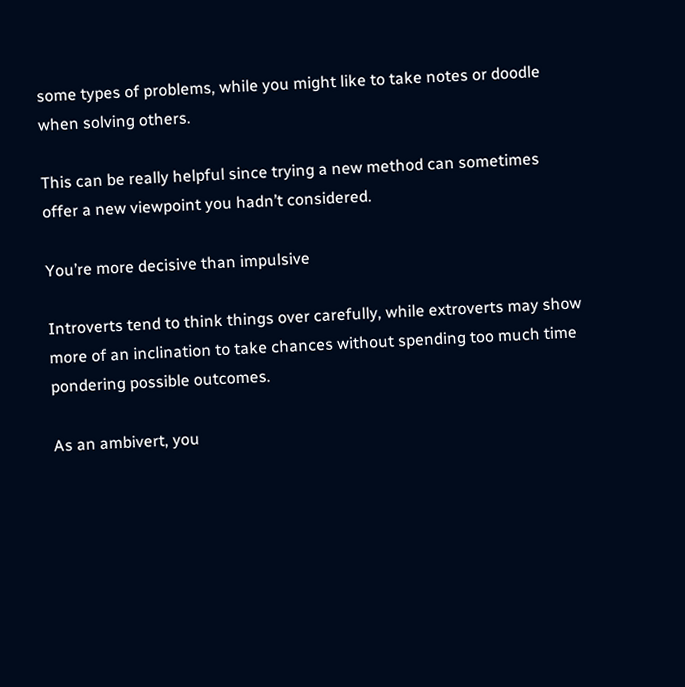some types of problems, while you might like to take notes or doodle when solving others.

This can be really helpful since trying a new method can sometimes offer a new viewpoint you hadn’t considered.

You’re more decisive than impulsive

Introverts tend to think things over carefully, while extroverts may show more of an inclination to take chances without spending too much time pondering possible outcomes.

As an ambivert, you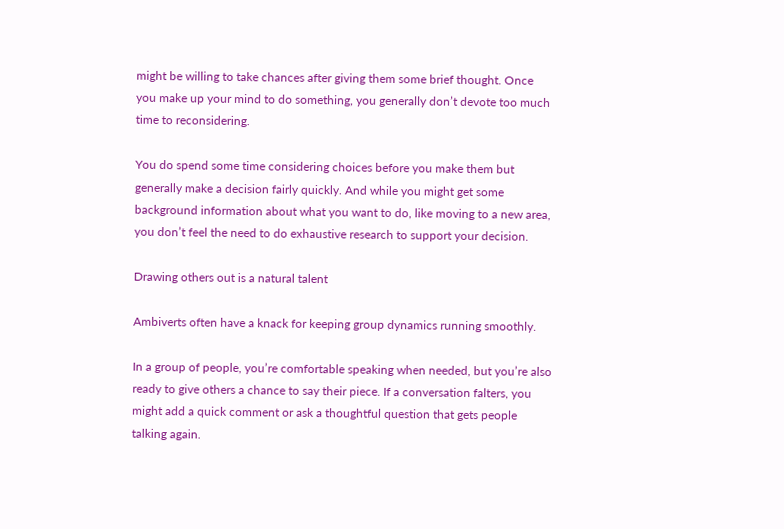might be willing to take chances after giving them some brief thought. Once you make up your mind to do something, you generally don’t devote too much time to reconsidering.

You do spend some time considering choices before you make them but generally make a decision fairly quickly. And while you might get some background information about what you want to do, like moving to a new area, you don’t feel the need to do exhaustive research to support your decision.

Drawing others out is a natural talent

Ambiverts often have a knack for keeping group dynamics running smoothly.

In a group of people, you’re comfortable speaking when needed, but you’re also ready to give others a chance to say their piece. If a conversation falters, you might add a quick comment or ask a thoughtful question that gets people talking again.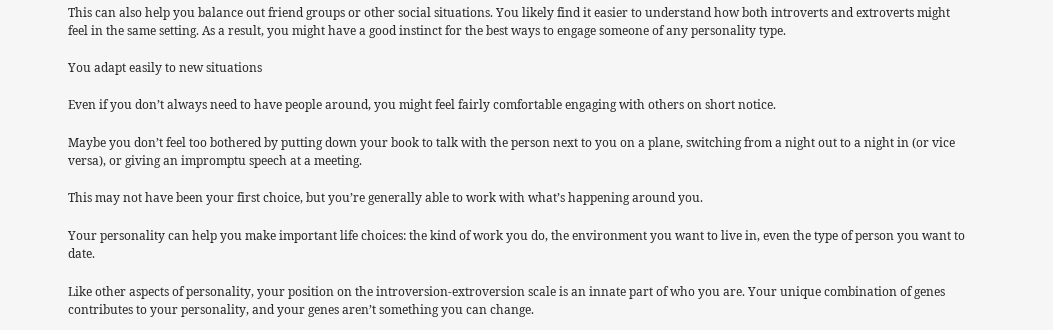This can also help you balance out friend groups or other social situations. You likely find it easier to understand how both introverts and extroverts might feel in the same setting. As a result, you might have a good instinct for the best ways to engage someone of any personality type.

You adapt easily to new situations

Even if you don’t always need to have people around, you might feel fairly comfortable engaging with others on short notice.

Maybe you don’t feel too bothered by putting down your book to talk with the person next to you on a plane, switching from a night out to a night in (or vice versa), or giving an impromptu speech at a meeting.

This may not have been your first choice, but you’re generally able to work with what’s happening around you.

Your personality can help you make important life choices: the kind of work you do, the environment you want to live in, even the type of person you want to date.

Like other aspects of personality, your position on the introversion-extroversion scale is an innate part of who you are. Your unique combination of genes contributes to your personality, and your genes aren’t something you can change.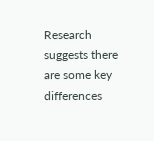Research suggests there are some key differences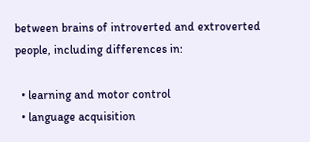between brains of introverted and extroverted people, including differences in:

  • learning and motor control
  • language acquisition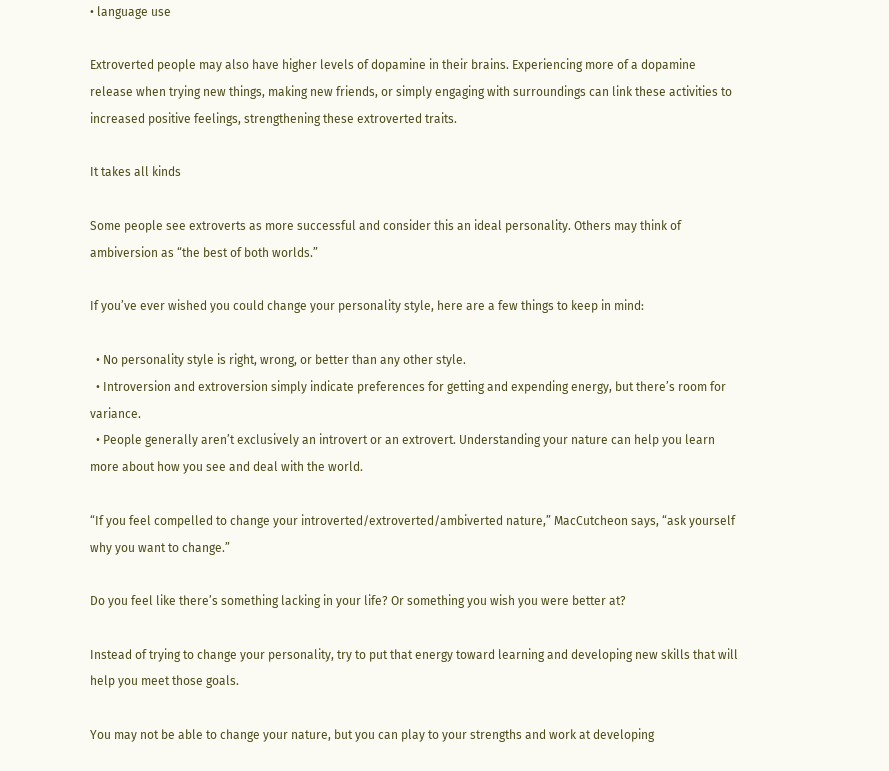• language use

Extroverted people may also have higher levels of dopamine in their brains. Experiencing more of a dopamine release when trying new things, making new friends, or simply engaging with surroundings can link these activities to increased positive feelings, strengthening these extroverted traits.

It takes all kinds

Some people see extroverts as more successful and consider this an ideal personality. Others may think of ambiversion as “the best of both worlds.”

If you’ve ever wished you could change your personality style, here are a few things to keep in mind:

  • No personality style is right, wrong, or better than any other style.
  • Introversion and extroversion simply indicate preferences for getting and expending energy, but there’s room for variance.
  • People generally aren’t exclusively an introvert or an extrovert. Understanding your nature can help you learn more about how you see and deal with the world.

“If you feel compelled to change your introverted/extroverted/ambiverted nature,” MacCutcheon says, “ask yourself why you want to change.”

Do you feel like there’s something lacking in your life? Or something you wish you were better at?

Instead of trying to change your personality, try to put that energy toward learning and developing new skills that will help you meet those goals.

You may not be able to change your nature, but you can play to your strengths and work at developing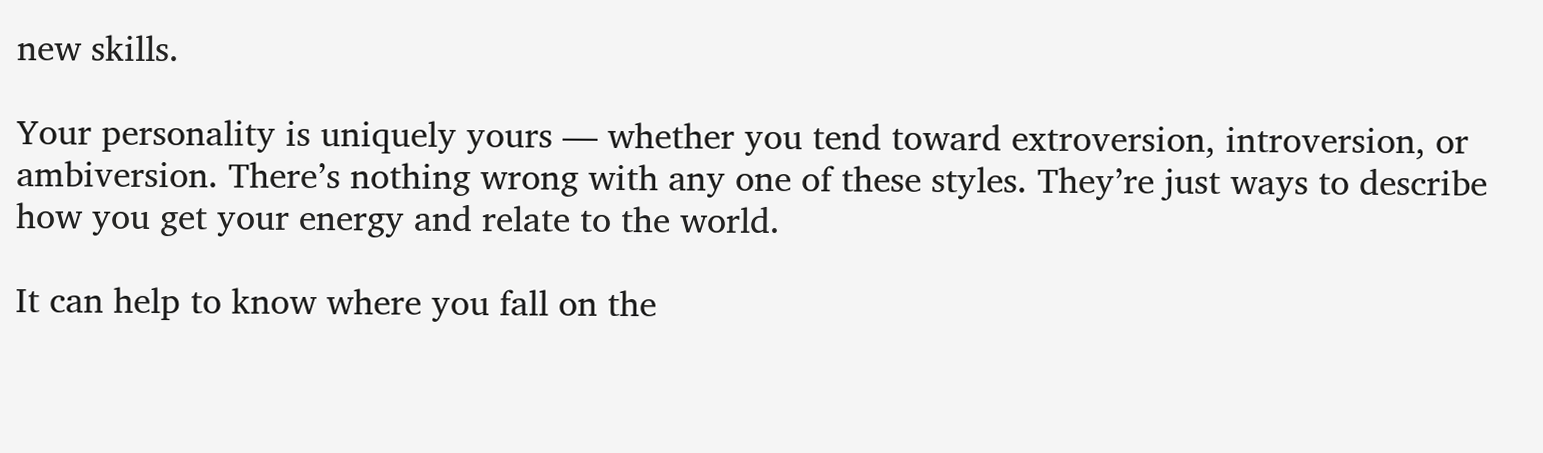new skills.

Your personality is uniquely yours — whether you tend toward extroversion, introversion, or ambiversion. There’s nothing wrong with any one of these styles. They’re just ways to describe how you get your energy and relate to the world.

It can help to know where you fall on the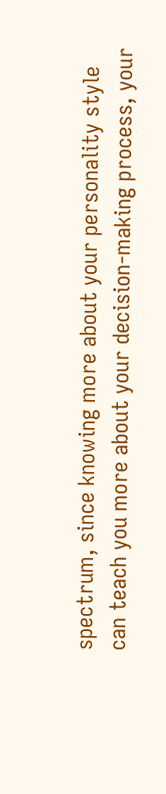spectrum, since knowing more about your personality style can teach you more about your decision-making process, your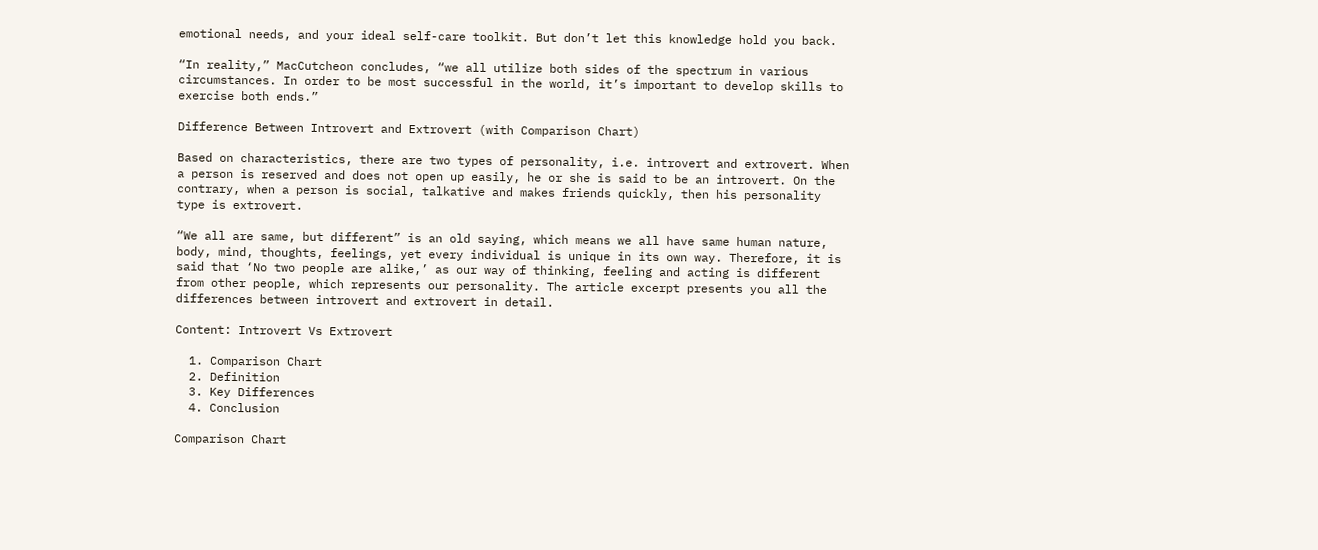emotional needs, and your ideal self-care toolkit. But don’t let this knowledge hold you back.

“In reality,” MacCutcheon concludes, “we all utilize both sides of the spectrum in various circumstances. In order to be most successful in the world, it’s important to develop skills to exercise both ends.”

Difference Between Introvert and Extrovert (with Comparison Chart)

Based on characteristics, there are two types of personality, i.e. introvert and extrovert. When a person is reserved and does not open up easily, he or she is said to be an introvert. On the contrary, when a person is social, talkative and makes friends quickly, then his personality type is extrovert.

“We all are same, but different” is an old saying, which means we all have same human nature, body, mind, thoughts, feelings, yet every individual is unique in its own way. Therefore, it is said that ‘No two people are alike,’ as our way of thinking, feeling and acting is different from other people, which represents our personality. The article excerpt presents you all the differences between introvert and extrovert in detail.

Content: Introvert Vs Extrovert

  1. Comparison Chart
  2. Definition
  3. Key Differences
  4. Conclusion

Comparison Chart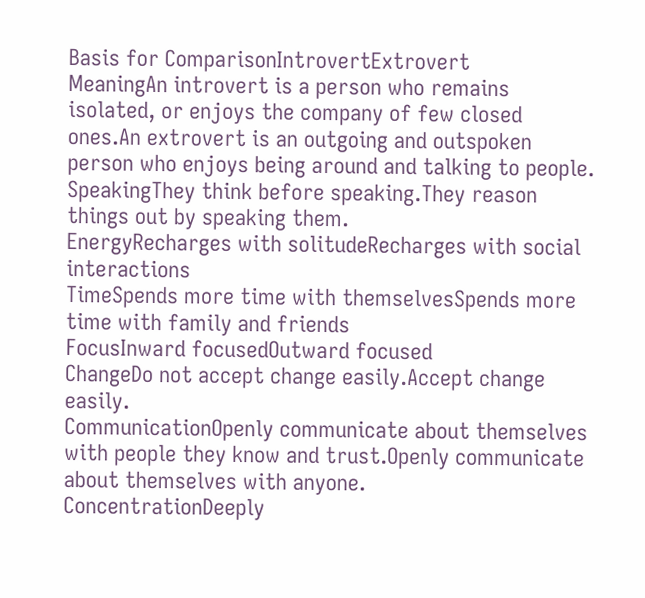Basis for ComparisonIntrovertExtrovert
MeaningAn introvert is a person who remains isolated, or enjoys the company of few closed ones.An extrovert is an outgoing and outspoken person who enjoys being around and talking to people.
SpeakingThey think before speaking.They reason things out by speaking them.
EnergyRecharges with solitudeRecharges with social interactions
TimeSpends more time with themselvesSpends more time with family and friends
FocusInward focusedOutward focused
ChangeDo not accept change easily.Accept change easily.
CommunicationOpenly communicate about themselves with people they know and trust.Openly communicate about themselves with anyone.
ConcentrationDeeply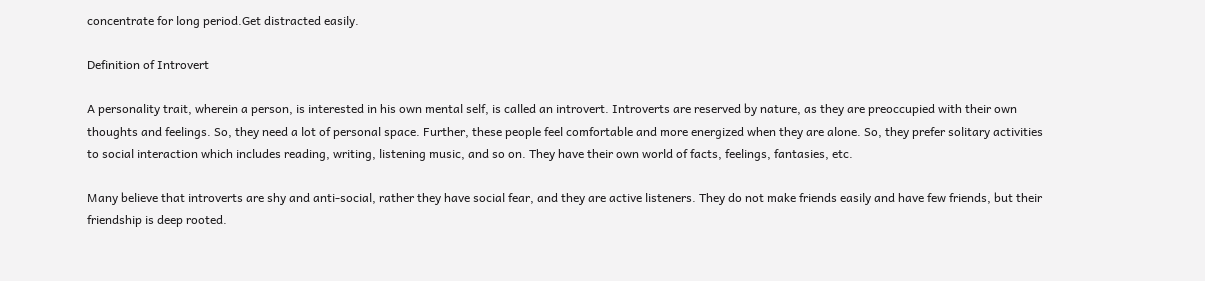concentrate for long period.Get distracted easily.

Definition of Introvert

A personality trait, wherein a person, is interested in his own mental self, is called an introvert. Introverts are reserved by nature, as they are preoccupied with their own thoughts and feelings. So, they need a lot of personal space. Further, these people feel comfortable and more energized when they are alone. So, they prefer solitary activities to social interaction which includes reading, writing, listening music, and so on. They have their own world of facts, feelings, fantasies, etc.

Many believe that introverts are shy and anti-social, rather they have social fear, and they are active listeners. They do not make friends easily and have few friends, but their friendship is deep rooted.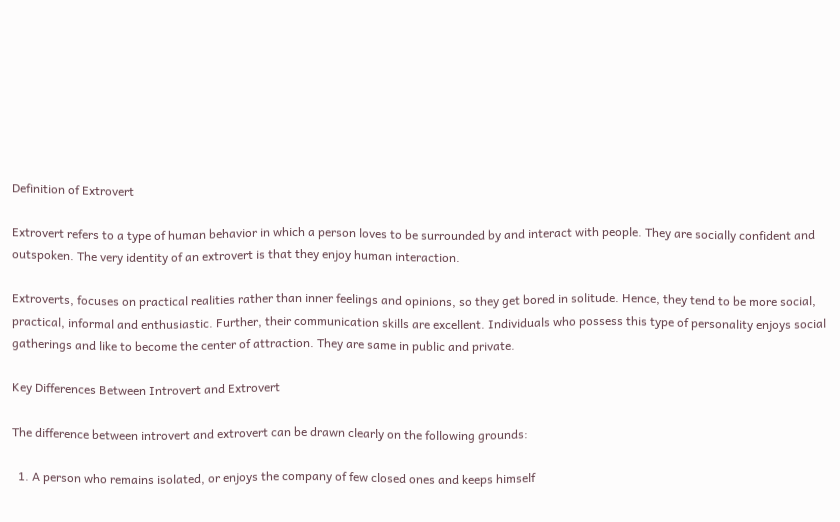Definition of Extrovert

Extrovert refers to a type of human behavior in which a person loves to be surrounded by and interact with people. They are socially confident and outspoken. The very identity of an extrovert is that they enjoy human interaction.

Extroverts, focuses on practical realities rather than inner feelings and opinions, so they get bored in solitude. Hence, they tend to be more social, practical, informal and enthusiastic. Further, their communication skills are excellent. Individuals who possess this type of personality enjoys social gatherings and like to become the center of attraction. They are same in public and private.

Key Differences Between Introvert and Extrovert

The difference between introvert and extrovert can be drawn clearly on the following grounds:

  1. A person who remains isolated, or enjoys the company of few closed ones and keeps himself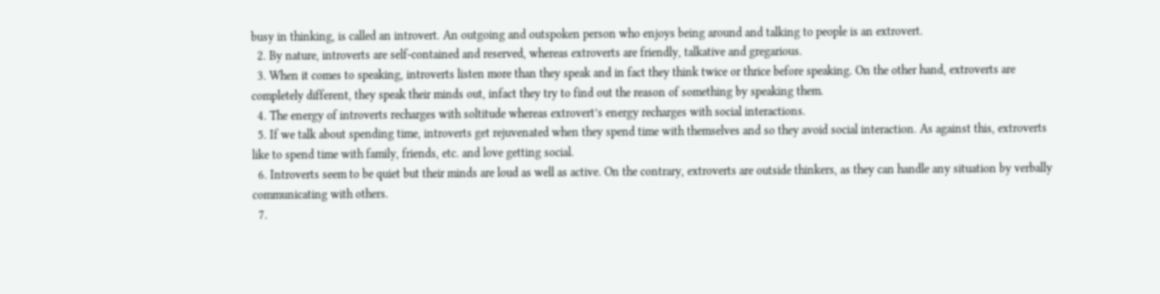busy in thinking, is called an introvert. An outgoing and outspoken person who enjoys being around and talking to people is an extrovert.
  2. By nature, introverts are self-contained and reserved, whereas extroverts are friendly, talkative and gregarious.
  3. When it comes to speaking, introverts listen more than they speak and in fact they think twice or thrice before speaking. On the other hand, extroverts are completely different, they speak their minds out, infact they try to find out the reason of something by speaking them.
  4. The energy of introverts recharges with soltitude whereas extrovert’s energy recharges with social interactions.
  5. If we talk about spending time, introverts get rejuvenated when they spend time with themselves and so they avoid social interaction. As against this, extroverts like to spend time with family, friends, etc. and love getting social.
  6. Introverts seem to be quiet but their minds are loud as well as active. On the contrary, extroverts are outside thinkers, as they can handle any situation by verbally communicating with others.
  7.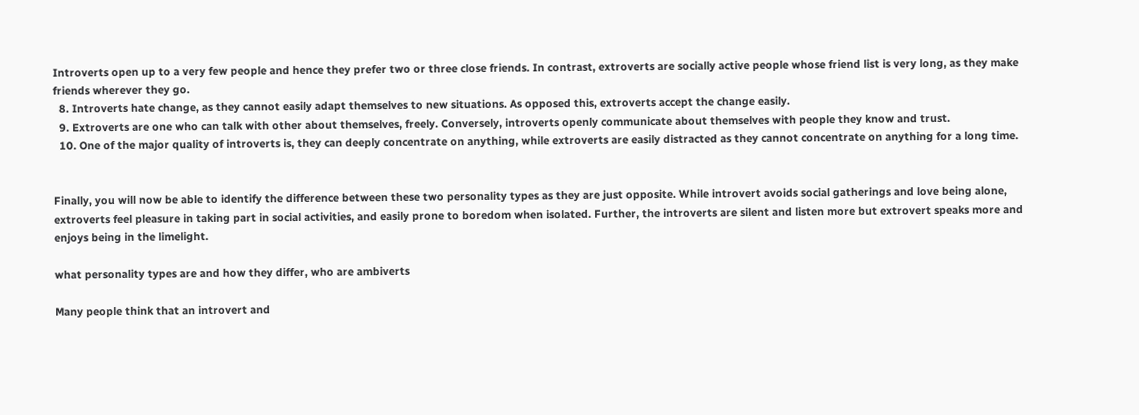Introverts open up to a very few people and hence they prefer two or three close friends. In contrast, extroverts are socially active people whose friend list is very long, as they make friends wherever they go.
  8. Introverts hate change, as they cannot easily adapt themselves to new situations. As opposed this, extroverts accept the change easily.
  9. Extroverts are one who can talk with other about themselves, freely. Conversely, introverts openly communicate about themselves with people they know and trust.
  10. One of the major quality of introverts is, they can deeply concentrate on anything, while extroverts are easily distracted as they cannot concentrate on anything for a long time.


Finally, you will now be able to identify the difference between these two personality types as they are just opposite. While introvert avoids social gatherings and love being alone, extroverts feel pleasure in taking part in social activities, and easily prone to boredom when isolated. Further, the introverts are silent and listen more but extrovert speaks more and enjoys being in the limelight.

what personality types are and how they differ, who are ambiverts

Many people think that an introvert and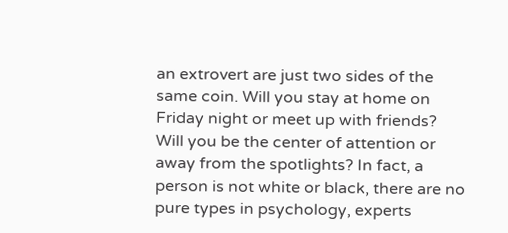an extrovert are just two sides of the same coin. Will you stay at home on Friday night or meet up with friends? Will you be the center of attention or away from the spotlights? In fact, a person is not white or black, there are no pure types in psychology, experts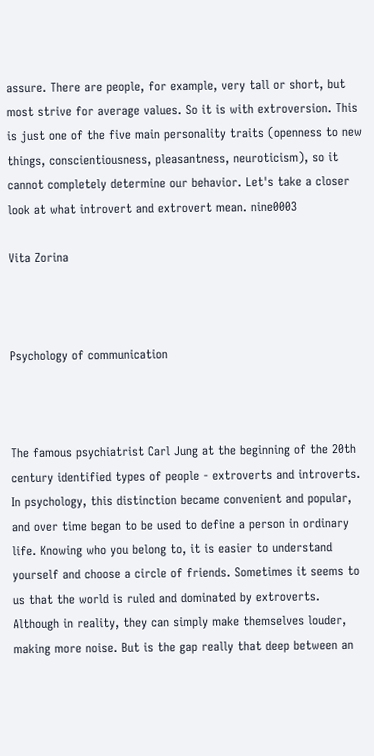assure. There are people, for example, very tall or short, but most strive for average values. So it is with extroversion. This is just one of the five main personality traits (openness to new things, conscientiousness, pleasantness, neuroticism), so it cannot completely determine our behavior. Let's take a closer look at what introvert and extrovert mean. nine0003

Vita Zorina



Psychology of communication



The famous psychiatrist Carl Jung at the beginning of the 20th century identified types of people - extroverts and introverts. In psychology, this distinction became convenient and popular, and over time began to be used to define a person in ordinary life. Knowing who you belong to, it is easier to understand yourself and choose a circle of friends. Sometimes it seems to us that the world is ruled and dominated by extroverts. Although in reality, they can simply make themselves louder, making more noise. But is the gap really that deep between an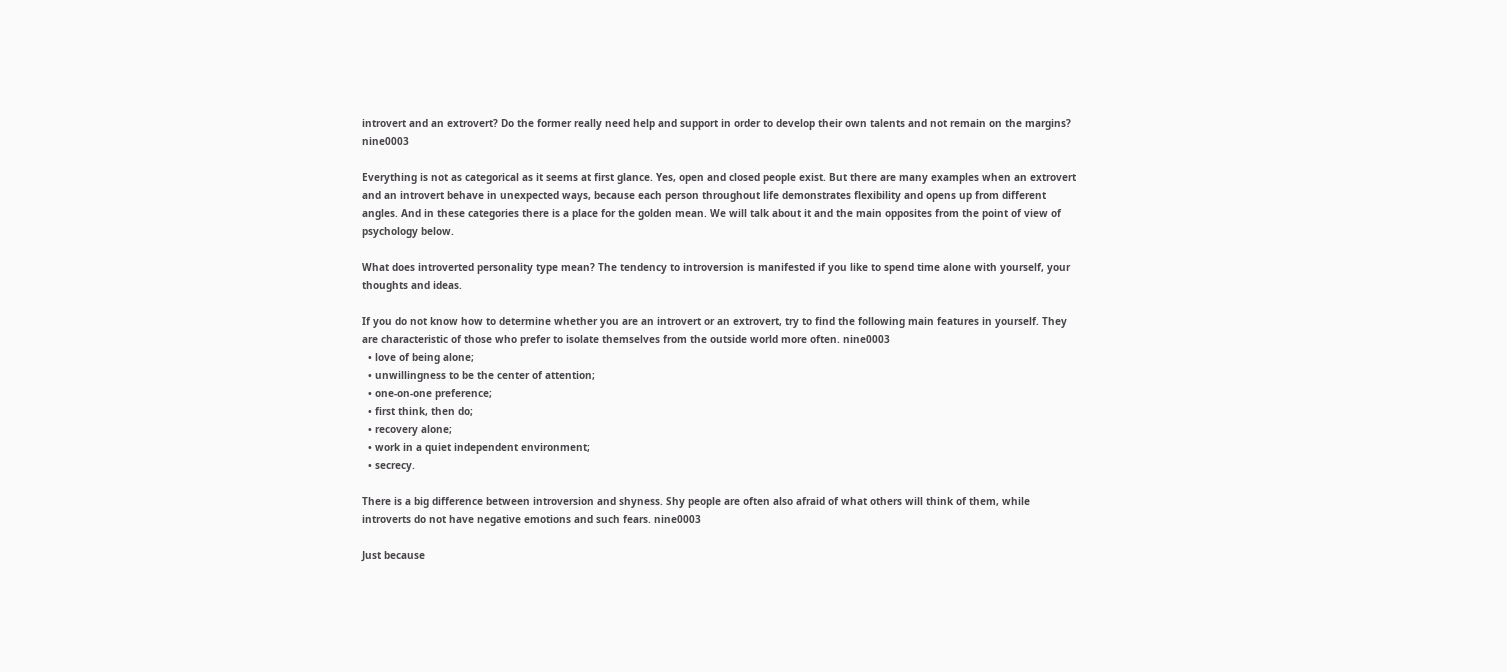introvert and an extrovert? Do the former really need help and support in order to develop their own talents and not remain on the margins? nine0003

Everything is not as categorical as it seems at first glance. Yes, open and closed people exist. But there are many examples when an extrovert and an introvert behave in unexpected ways, because each person throughout life demonstrates flexibility and opens up from different angles. And in these categories there is a place for the golden mean. We will talk about it and the main opposites from the point of view of psychology below.

What does introverted personality type mean? The tendency to introversion is manifested if you like to spend time alone with yourself, your thoughts and ideas.

If you do not know how to determine whether you are an introvert or an extrovert, try to find the following main features in yourself. They are characteristic of those who prefer to isolate themselves from the outside world more often. nine0003
  • love of being alone;
  • unwillingness to be the center of attention;
  • one-on-one preference;
  • first think, then do;
  • recovery alone;
  • work in a quiet independent environment;
  • secrecy.

There is a big difference between introversion and shyness. Shy people are often also afraid of what others will think of them, while introverts do not have negative emotions and such fears. nine0003

Just because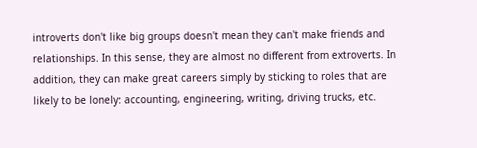introverts don't like big groups doesn't mean they can't make friends and relationships. In this sense, they are almost no different from extroverts. In addition, they can make great careers simply by sticking to roles that are likely to be lonely: accounting, engineering, writing, driving trucks, etc.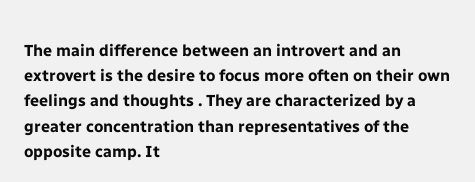The main difference between an introvert and an extrovert is the desire to focus more often on their own feelings and thoughts . They are characterized by a greater concentration than representatives of the opposite camp. It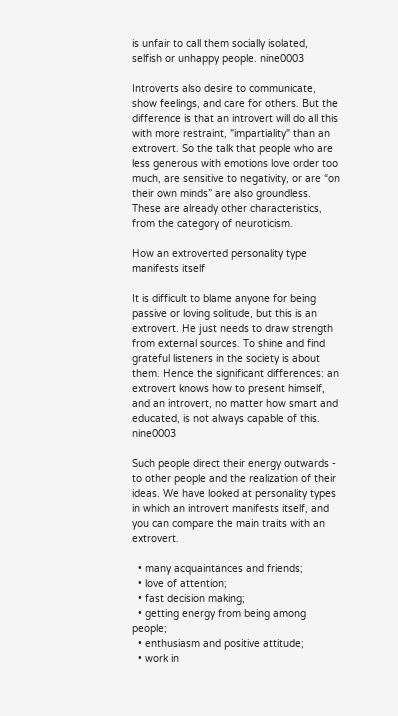is unfair to call them socially isolated, selfish or unhappy people. nine0003

Introverts also desire to communicate, show feelings, and care for others. But the difference is that an introvert will do all this with more restraint, "impartiality" than an extrovert. So the talk that people who are less generous with emotions love order too much, are sensitive to negativity, or are “on their own minds” are also groundless. These are already other characteristics, from the category of neuroticism.

How an extroverted personality type manifests itself

It is difficult to blame anyone for being passive or loving solitude, but this is an extrovert. He just needs to draw strength from external sources. To shine and find grateful listeners in the society is about them. Hence the significant differences: an extrovert knows how to present himself, and an introvert, no matter how smart and educated, is not always capable of this. nine0003

Such people direct their energy outwards - to other people and the realization of their ideas. We have looked at personality types in which an introvert manifests itself, and you can compare the main traits with an extrovert.

  • many acquaintances and friends;
  • love of attention;
  • fast decision making;
  • getting energy from being among people;
  • enthusiasm and positive attitude;
  • work in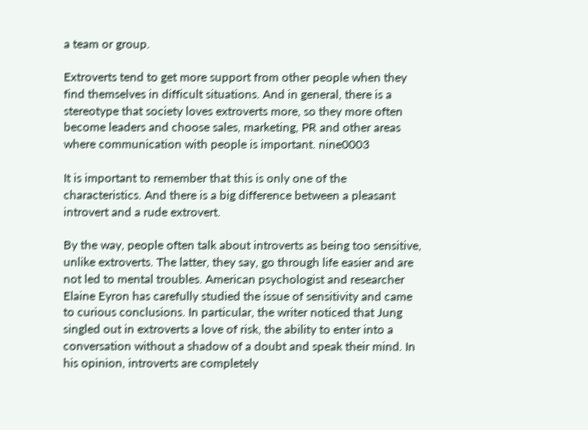a team or group.

Extroverts tend to get more support from other people when they find themselves in difficult situations. And in general, there is a stereotype that society loves extroverts more, so they more often become leaders and choose sales, marketing, PR and other areas where communication with people is important. nine0003

It is important to remember that this is only one of the characteristics. And there is a big difference between a pleasant introvert and a rude extrovert.

By the way, people often talk about introverts as being too sensitive, unlike extroverts. The latter, they say, go through life easier and are not led to mental troubles. American psychologist and researcher Elaine Eyron has carefully studied the issue of sensitivity and came to curious conclusions. In particular, the writer noticed that Jung singled out in extroverts a love of risk, the ability to enter into a conversation without a shadow of a doubt and speak their mind. In his opinion, introverts are completely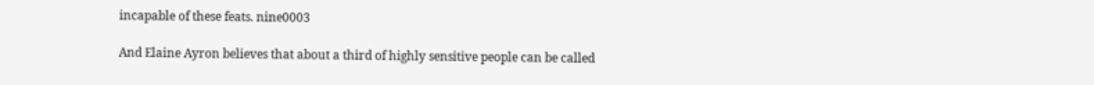incapable of these feats. nine0003

And Elaine Ayron believes that about a third of highly sensitive people can be called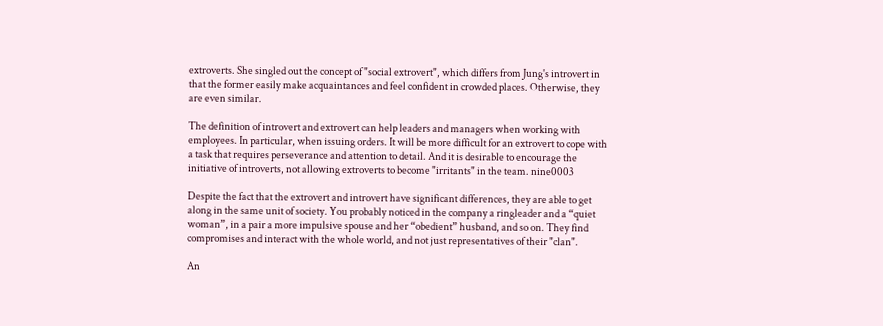extroverts. She singled out the concept of "social extrovert", which differs from Jung's introvert in that the former easily make acquaintances and feel confident in crowded places. Otherwise, they are even similar.

The definition of introvert and extrovert can help leaders and managers when working with employees. In particular, when issuing orders. It will be more difficult for an extrovert to cope with a task that requires perseverance and attention to detail. And it is desirable to encourage the initiative of introverts, not allowing extroverts to become "irritants" in the team. nine0003

Despite the fact that the extrovert and introvert have significant differences, they are able to get along in the same unit of society. You probably noticed in the company a ringleader and a “quiet woman”, in a pair a more impulsive spouse and her “obedient” husband, and so on. They find compromises and interact with the whole world, and not just representatives of their "clan".

An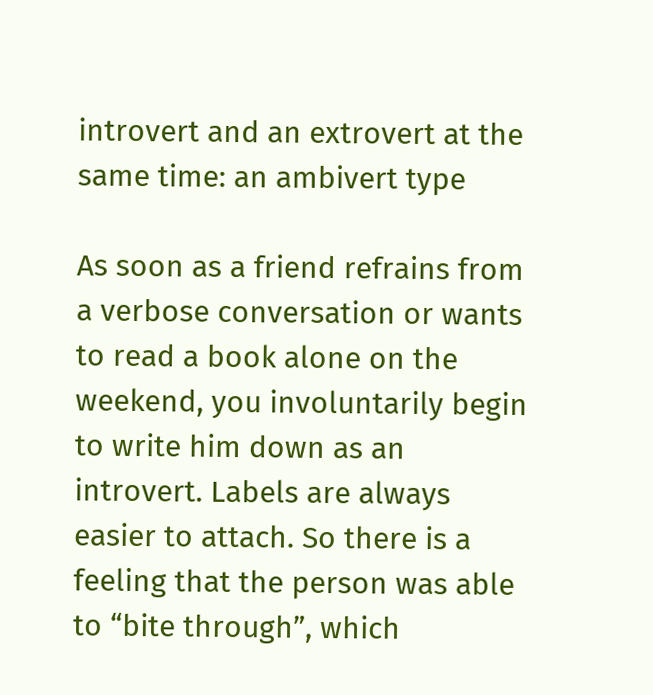introvert and an extrovert at the same time: an ambivert type

As soon as a friend refrains from a verbose conversation or wants to read a book alone on the weekend, you involuntarily begin to write him down as an introvert. Labels are always easier to attach. So there is a feeling that the person was able to “bite through”, which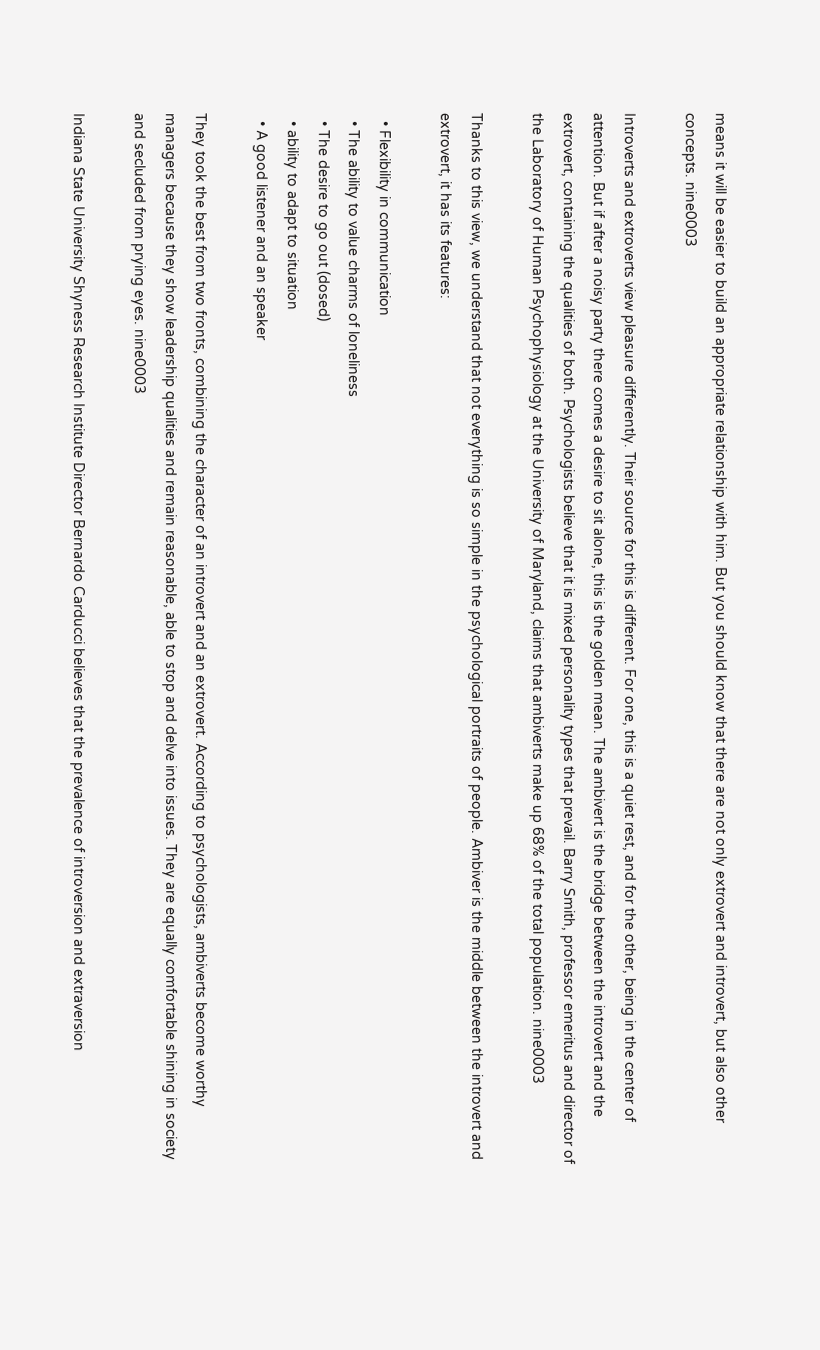means it will be easier to build an appropriate relationship with him. But you should know that there are not only extrovert and introvert, but also other concepts. nine0003

Introverts and extroverts view pleasure differently. Their source for this is different. For one, this is a quiet rest, and for the other, being in the center of attention. But if after a noisy party there comes a desire to sit alone, this is the golden mean. The ambivert is the bridge between the introvert and the extrovert, containing the qualities of both. Psychologists believe that it is mixed personality types that prevail. Barry Smith, professor emeritus and director of the Laboratory of Human Psychophysiology at the University of Maryland, claims that ambiverts make up 68% of the total population. nine0003

Thanks to this view, we understand that not everything is so simple in the psychological portraits of people. Ambiver is the middle between the introvert and extrovert, it has its features:

  • Flexibility in communication
  • The ability to value charms of loneliness
  • The desire to go out (dosed)
  • ability to adapt to situation
  • A good listener and an speaker

They took the best from two fronts, combining the character of an introvert and an extrovert. According to psychologists, ambiverts become worthy managers because they show leadership qualities and remain reasonable, able to stop and delve into issues. They are equally comfortable shining in society and secluded from prying eyes. nine0003

Indiana State University Shyness Research Institute Director Bernardo Carducci believes that the prevalence of introversion and extraversion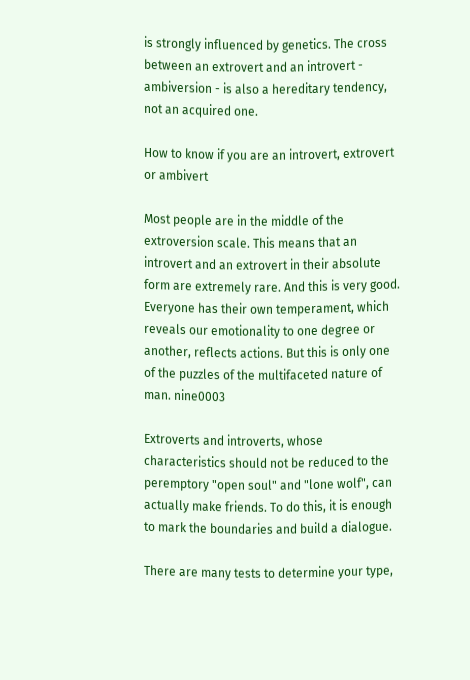is strongly influenced by genetics. The cross between an extrovert and an introvert - ambiversion - is also a hereditary tendency, not an acquired one.

How to know if you are an introvert, extrovert or ambivert

Most people are in the middle of the extroversion scale. This means that an introvert and an extrovert in their absolute form are extremely rare. And this is very good. Everyone has their own temperament, which reveals our emotionality to one degree or another, reflects actions. But this is only one of the puzzles of the multifaceted nature of man. nine0003

Extroverts and introverts, whose characteristics should not be reduced to the peremptory "open soul" and "lone wolf", can actually make friends. To do this, it is enough to mark the boundaries and build a dialogue.

There are many tests to determine your type,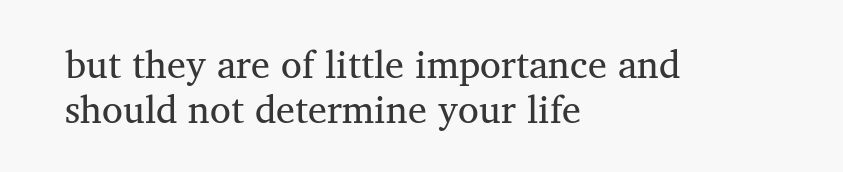but they are of little importance and should not determine your life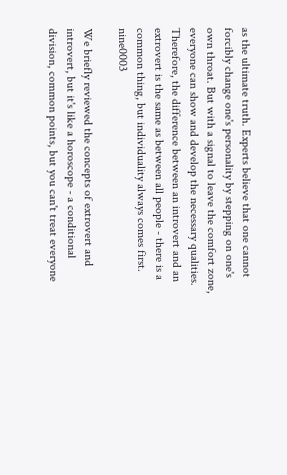as the ultimate truth. Experts believe that one cannot forcibly change one's personality by stepping on one's own throat. But with a signal to leave the comfort zone, everyone can show and develop the necessary qualities. Therefore, the difference between an introvert and an extrovert is the same as between all people - there is a common thing, but individuality always comes first. nine0003

We briefly reviewed the concepts of extrovert and introvert, but it's like a horoscope - a conditional division, common points, but you can't treat everyone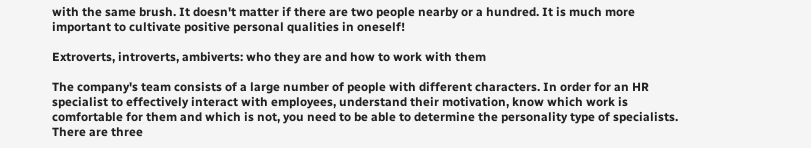with the same brush. It doesn't matter if there are two people nearby or a hundred. It is much more important to cultivate positive personal qualities in oneself!

Extroverts, introverts, ambiverts: who they are and how to work with them

The company's team consists of a large number of people with different characters. In order for an HR specialist to effectively interact with employees, understand their motivation, know which work is comfortable for them and which is not, you need to be able to determine the personality type of specialists. There are three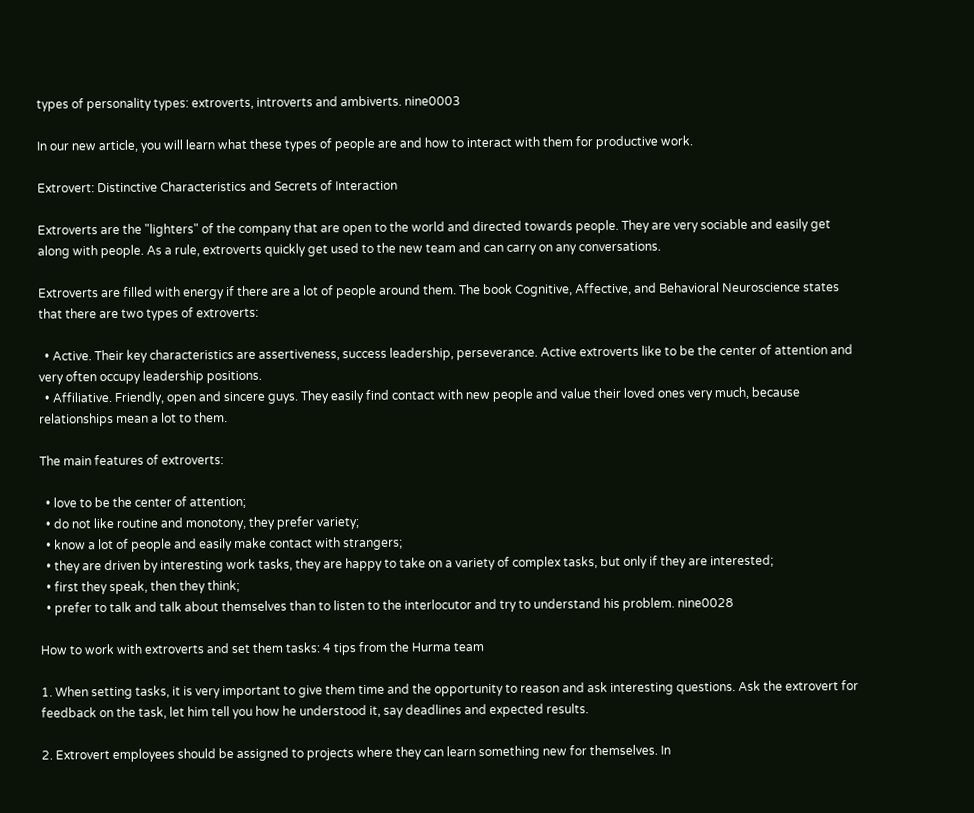types of personality types: extroverts, introverts and ambiverts. nine0003

In our new article, you will learn what these types of people are and how to interact with them for productive work.

Extrovert: Distinctive Characteristics and Secrets of Interaction

Extroverts are the "lighters" of the company that are open to the world and directed towards people. They are very sociable and easily get along with people. As a rule, extroverts quickly get used to the new team and can carry on any conversations.

Extroverts are filled with energy if there are a lot of people around them. The book Cognitive, Affective, and Behavioral Neuroscience states that there are two types of extroverts:

  • Active. Their key characteristics are assertiveness, success leadership, perseverance. Active extroverts like to be the center of attention and very often occupy leadership positions.
  • Affiliative. Friendly, open and sincere guys. They easily find contact with new people and value their loved ones very much, because relationships mean a lot to them.

The main features of extroverts:

  • love to be the center of attention;
  • do not like routine and monotony, they prefer variety;
  • know a lot of people and easily make contact with strangers;
  • they are driven by interesting work tasks, they are happy to take on a variety of complex tasks, but only if they are interested;
  • first they speak, then they think;
  • prefer to talk and talk about themselves than to listen to the interlocutor and try to understand his problem. nine0028

How to work with extroverts and set them tasks: 4 tips from the Hurma team

1. When setting tasks, it is very important to give them time and the opportunity to reason and ask interesting questions. Ask the extrovert for feedback on the task, let him tell you how he understood it, say deadlines and expected results.

2. Extrovert employees should be assigned to projects where they can learn something new for themselves. In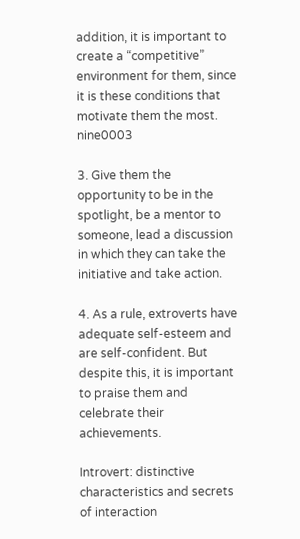addition, it is important to create a “competitive” environment for them, since it is these conditions that motivate them the most. nine0003

3. Give them the opportunity to be in the spotlight, be a mentor to someone, lead a discussion in which they can take the initiative and take action.

4. As a rule, extroverts have adequate self-esteem and are self-confident. But despite this, it is important to praise them and celebrate their achievements.

Introvert: distinctive characteristics and secrets of interaction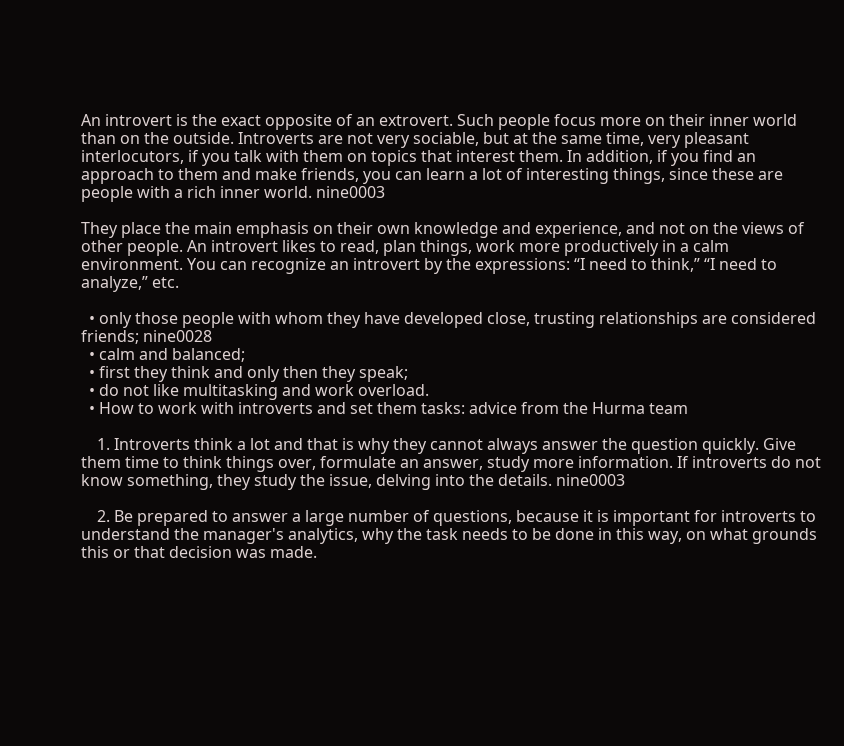An introvert is the exact opposite of an extrovert. Such people focus more on their inner world than on the outside. Introverts are not very sociable, but at the same time, very pleasant interlocutors, if you talk with them on topics that interest them. In addition, if you find an approach to them and make friends, you can learn a lot of interesting things, since these are people with a rich inner world. nine0003

They place the main emphasis on their own knowledge and experience, and not on the views of other people. An introvert likes to read, plan things, work more productively in a calm environment. You can recognize an introvert by the expressions: “I need to think,” “I need to analyze,” etc.

  • only those people with whom they have developed close, trusting relationships are considered friends; nine0028
  • calm and balanced;
  • first they think and only then they speak;
  • do not like multitasking and work overload.
  • How to work with introverts and set them tasks: advice from the Hurma team

    1. Introverts think a lot and that is why they cannot always answer the question quickly. Give them time to think things over, formulate an answer, study more information. If introverts do not know something, they study the issue, delving into the details. nine0003

    2. Be prepared to answer a large number of questions, because it is important for introverts to understand the manager's analytics, why the task needs to be done in this way, on what grounds this or that decision was made.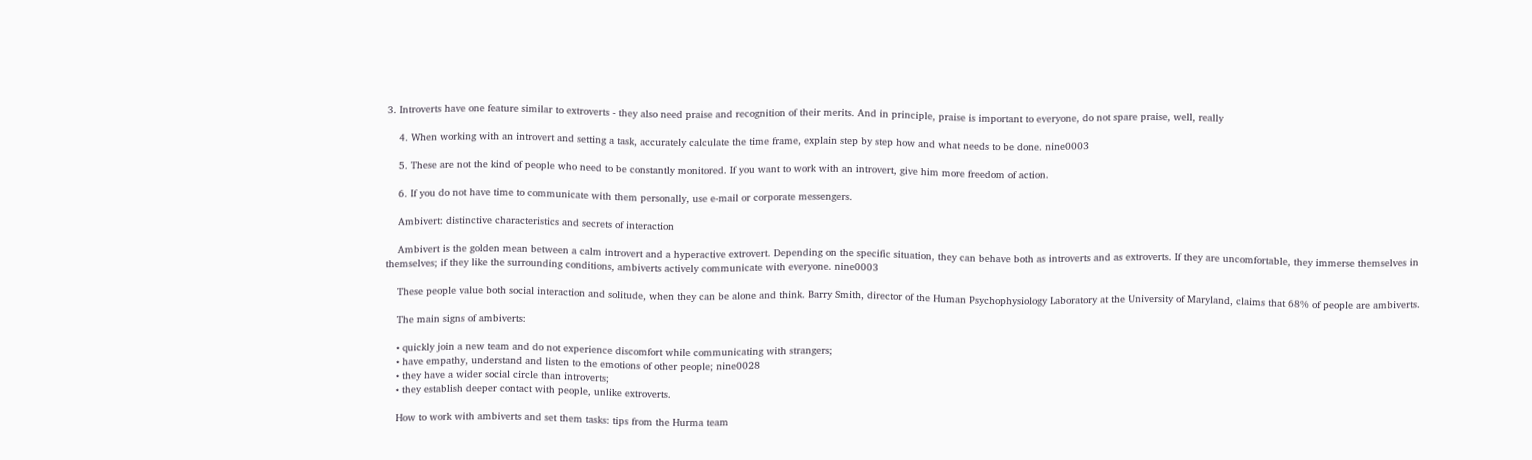3. Introverts have one feature similar to extroverts - they also need praise and recognition of their merits. And in principle, praise is important to everyone, do not spare praise, well, really

    4. When working with an introvert and setting a task, accurately calculate the time frame, explain step by step how and what needs to be done. nine0003

    5. These are not the kind of people who need to be constantly monitored. If you want to work with an introvert, give him more freedom of action.

    6. If you do not have time to communicate with them personally, use e-mail or corporate messengers.

    Ambivert: distinctive characteristics and secrets of interaction

    Ambivert is the golden mean between a calm introvert and a hyperactive extrovert. Depending on the specific situation, they can behave both as introverts and as extroverts. If they are uncomfortable, they immerse themselves in themselves; if they like the surrounding conditions, ambiverts actively communicate with everyone. nine0003

    These people value both social interaction and solitude, when they can be alone and think. Barry Smith, director of the Human Psychophysiology Laboratory at the University of Maryland, claims that 68% of people are ambiverts.

    The main signs of ambiverts:

    • quickly join a new team and do not experience discomfort while communicating with strangers;
    • have empathy, understand and listen to the emotions of other people; nine0028
    • they have a wider social circle than introverts;
    • they establish deeper contact with people, unlike extroverts.

    How to work with ambiverts and set them tasks: tips from the Hurma team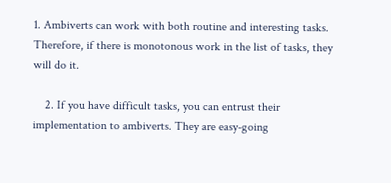1. Ambiverts can work with both routine and interesting tasks. Therefore, if there is monotonous work in the list of tasks, they will do it.

    2. If you have difficult tasks, you can entrust their implementation to ambiverts. They are easy-going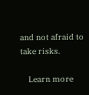and not afraid to take risks.

    Learn more